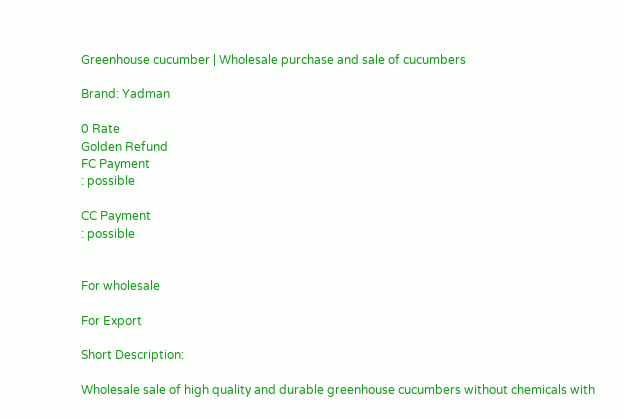Greenhouse cucumber | Wholesale purchase and sale of cucumbers

Brand: Yadman

0 Rate
Golden Refund
FC Payment
: possible

CC Payment
: possible


For wholesale

For Export

Short Description:

Wholesale sale of high quality and durable greenhouse cucumbers without chemicals with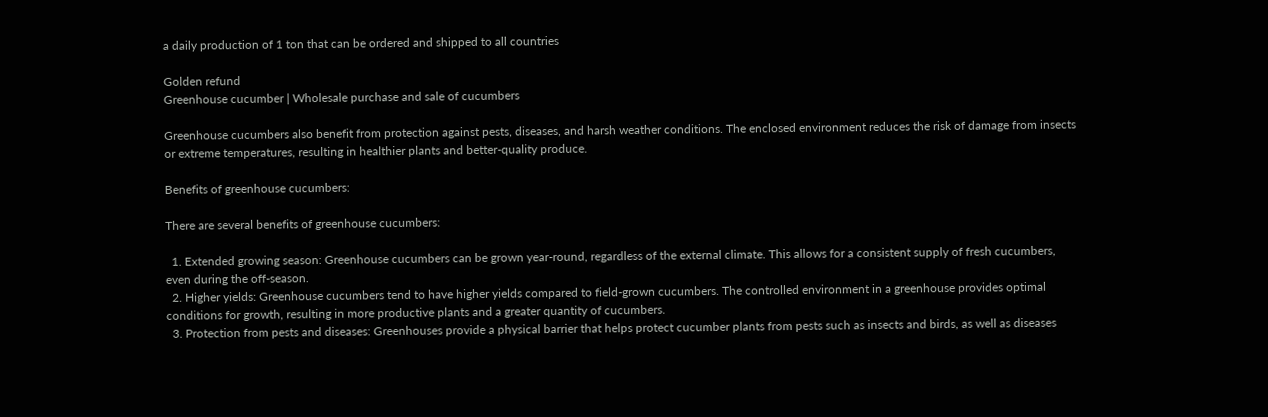a daily production of 1 ton that can be ordered and shipped to all countries

Golden refund
Greenhouse cucumber | Wholesale purchase and sale of cucumbers

Greenhouse cucumbers also benefit from protection against pests, diseases, and harsh weather conditions. The enclosed environment reduces the risk of damage from insects or extreme temperatures, resulting in healthier plants and better-quality produce.

Benefits of greenhouse cucumbers:

There are several benefits of greenhouse cucumbers:

  1. Extended growing season: Greenhouse cucumbers can be grown year-round, regardless of the external climate. This allows for a consistent supply of fresh cucumbers, even during the off-season.
  2. Higher yields: Greenhouse cucumbers tend to have higher yields compared to field-grown cucumbers. The controlled environment in a greenhouse provides optimal conditions for growth, resulting in more productive plants and a greater quantity of cucumbers.
  3. Protection from pests and diseases: Greenhouses provide a physical barrier that helps protect cucumber plants from pests such as insects and birds, as well as diseases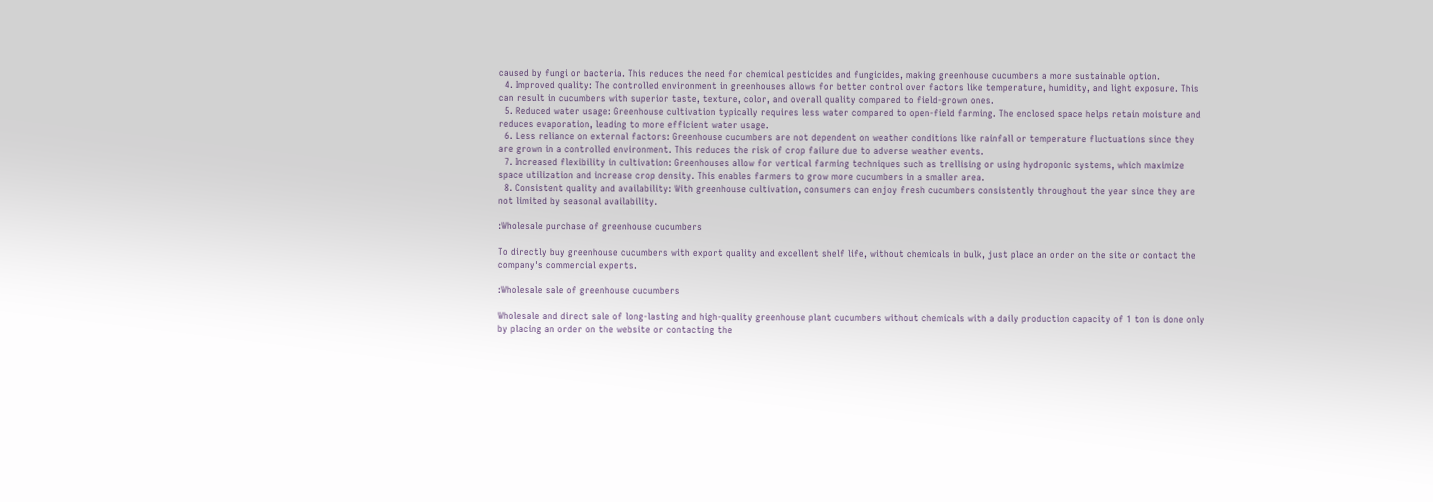caused by fungi or bacteria. This reduces the need for chemical pesticides and fungicides, making greenhouse cucumbers a more sustainable option.
  4. Improved quality: The controlled environment in greenhouses allows for better control over factors like temperature, humidity, and light exposure. This can result in cucumbers with superior taste, texture, color, and overall quality compared to field-grown ones.
  5. Reduced water usage: Greenhouse cultivation typically requires less water compared to open-field farming. The enclosed space helps retain moisture and reduces evaporation, leading to more efficient water usage.
  6. Less reliance on external factors: Greenhouse cucumbers are not dependent on weather conditions like rainfall or temperature fluctuations since they are grown in a controlled environment. This reduces the risk of crop failure due to adverse weather events.
  7. Increased flexibility in cultivation: Greenhouses allow for vertical farming techniques such as trellising or using hydroponic systems, which maximize space utilization and increase crop density. This enables farmers to grow more cucumbers in a smaller area.
  8. Consistent quality and availability: With greenhouse cultivation, consumers can enjoy fresh cucumbers consistently throughout the year since they are not limited by seasonal availability.

:Wholesale purchase of greenhouse cucumbers

To directly buy greenhouse cucumbers with export quality and excellent shelf life, without chemicals in bulk, just place an order on the site or contact the company's commercial experts.

:Wholesale sale of greenhouse cucumbers

Wholesale and direct sale of long-lasting and high-quality greenhouse plant cucumbers without chemicals with a daily production capacity of 1 ton is done only by placing an order on the website or contacting the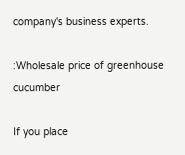company's business experts.

:Wholesale price of greenhouse cucumber

If you place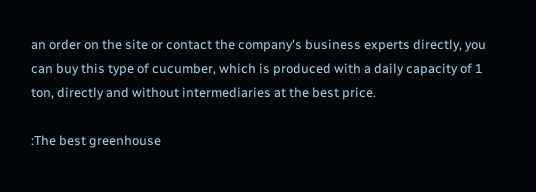an order on the site or contact the company's business experts directly, you can buy this type of cucumber, which is produced with a daily capacity of 1 ton, directly and without intermediaries at the best price.

:The best greenhouse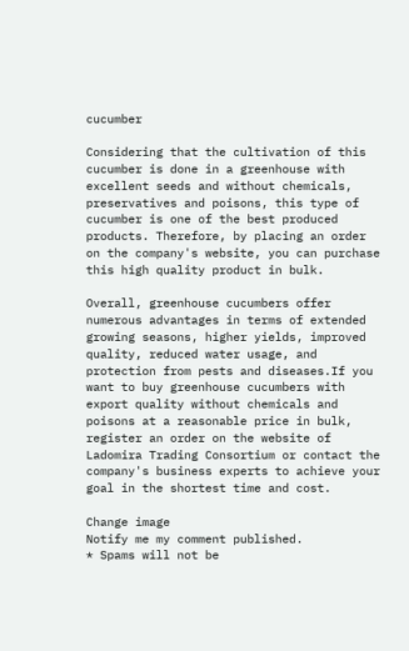cucumber

Considering that the cultivation of this cucumber is done in a greenhouse with excellent seeds and without chemicals, preservatives and poisons, this type of cucumber is one of the best produced products. Therefore, by placing an order on the company's website, you can purchase this high quality product in bulk.

Overall, greenhouse cucumbers offer numerous advantages in terms of extended growing seasons, higher yields, improved quality, reduced water usage, and protection from pests and diseases.If you want to buy greenhouse cucumbers with export quality without chemicals and poisons at a reasonable price in bulk, register an order on the website of Ladomira Trading Consortium or contact the company's business experts to achieve your goal in the shortest time and cost.

Change image
Notify me my comment published.
* Spams will not be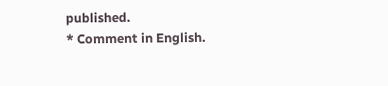published.
* Comment in English.